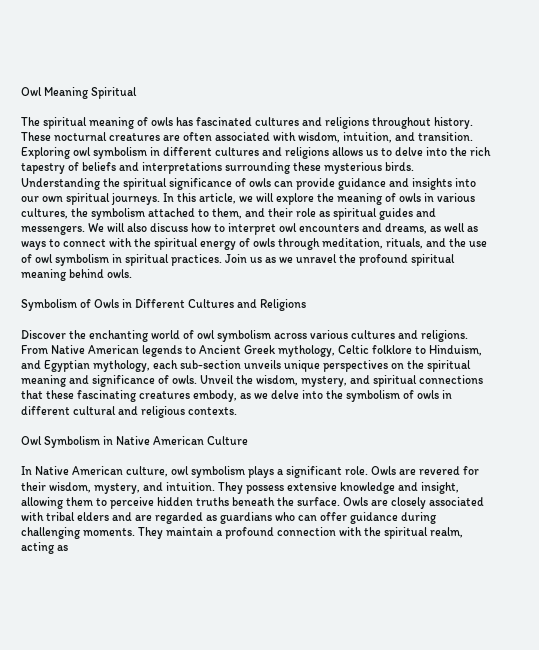Owl Meaning Spiritual

The spiritual meaning of owls has fascinated cultures and religions throughout history. These nocturnal creatures are often associated with wisdom, intuition, and transition. Exploring owl symbolism in different cultures and religions allows us to delve into the rich tapestry of beliefs and interpretations surrounding these mysterious birds. Understanding the spiritual significance of owls can provide guidance and insights into our own spiritual journeys. In this article, we will explore the meaning of owls in various cultures, the symbolism attached to them, and their role as spiritual guides and messengers. We will also discuss how to interpret owl encounters and dreams, as well as ways to connect with the spiritual energy of owls through meditation, rituals, and the use of owl symbolism in spiritual practices. Join us as we unravel the profound spiritual meaning behind owls.

Symbolism of Owls in Different Cultures and Religions

Discover the enchanting world of owl symbolism across various cultures and religions. From Native American legends to Ancient Greek mythology, Celtic folklore to Hinduism, and Egyptian mythology, each sub-section unveils unique perspectives on the spiritual meaning and significance of owls. Unveil the wisdom, mystery, and spiritual connections that these fascinating creatures embody, as we delve into the symbolism of owls in different cultural and religious contexts.

Owl Symbolism in Native American Culture

In Native American culture, owl symbolism plays a significant role. Owls are revered for their wisdom, mystery, and intuition. They possess extensive knowledge and insight, allowing them to perceive hidden truths beneath the surface. Owls are closely associated with tribal elders and are regarded as guardians who can offer guidance during challenging moments. They maintain a profound connection with the spiritual realm, acting as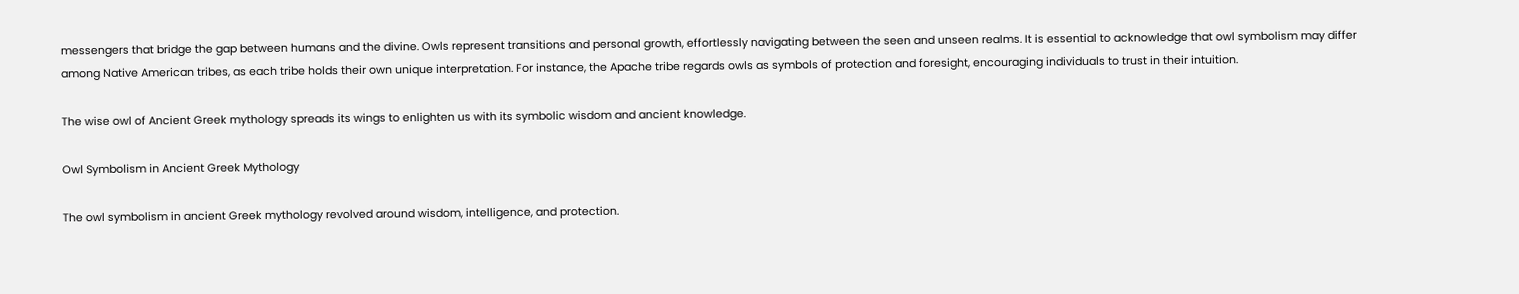messengers that bridge the gap between humans and the divine. Owls represent transitions and personal growth, effortlessly navigating between the seen and unseen realms. It is essential to acknowledge that owl symbolism may differ among Native American tribes, as each tribe holds their own unique interpretation. For instance, the Apache tribe regards owls as symbols of protection and foresight, encouraging individuals to trust in their intuition.

The wise owl of Ancient Greek mythology spreads its wings to enlighten us with its symbolic wisdom and ancient knowledge.

Owl Symbolism in Ancient Greek Mythology

The owl symbolism in ancient Greek mythology revolved around wisdom, intelligence, and protection.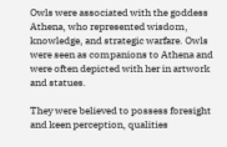Owls were associated with the goddess Athena, who represented wisdom, knowledge, and strategic warfare. Owls were seen as companions to Athena and were often depicted with her in artwork and statues.

They were believed to possess foresight and keen perception, qualities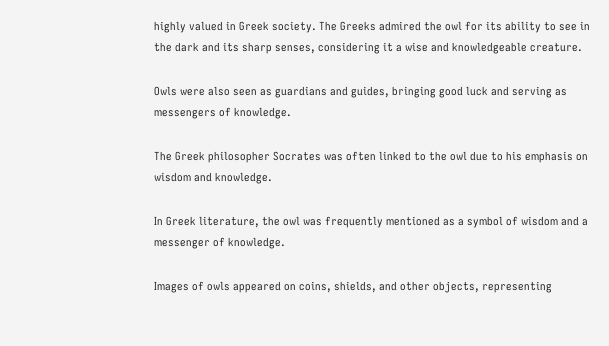highly valued in Greek society. The Greeks admired the owl for its ability to see in the dark and its sharp senses, considering it a wise and knowledgeable creature.

Owls were also seen as guardians and guides, bringing good luck and serving as messengers of knowledge.

The Greek philosopher Socrates was often linked to the owl due to his emphasis on wisdom and knowledge.

In Greek literature, the owl was frequently mentioned as a symbol of wisdom and a messenger of knowledge.

Images of owls appeared on coins, shields, and other objects, representing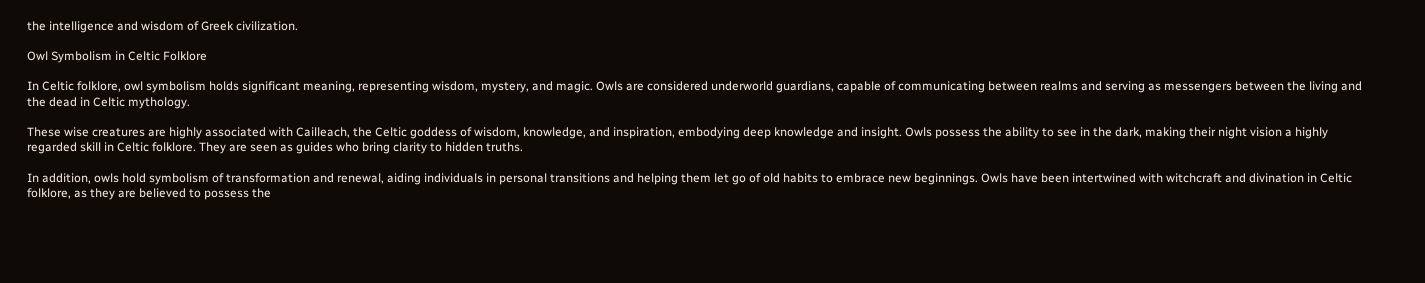the intelligence and wisdom of Greek civilization.

Owl Symbolism in Celtic Folklore

In Celtic folklore, owl symbolism holds significant meaning, representing wisdom, mystery, and magic. Owls are considered underworld guardians, capable of communicating between realms and serving as messengers between the living and the dead in Celtic mythology.

These wise creatures are highly associated with Cailleach, the Celtic goddess of wisdom, knowledge, and inspiration, embodying deep knowledge and insight. Owls possess the ability to see in the dark, making their night vision a highly regarded skill in Celtic folklore. They are seen as guides who bring clarity to hidden truths.

In addition, owls hold symbolism of transformation and renewal, aiding individuals in personal transitions and helping them let go of old habits to embrace new beginnings. Owls have been intertwined with witchcraft and divination in Celtic folklore, as they are believed to possess the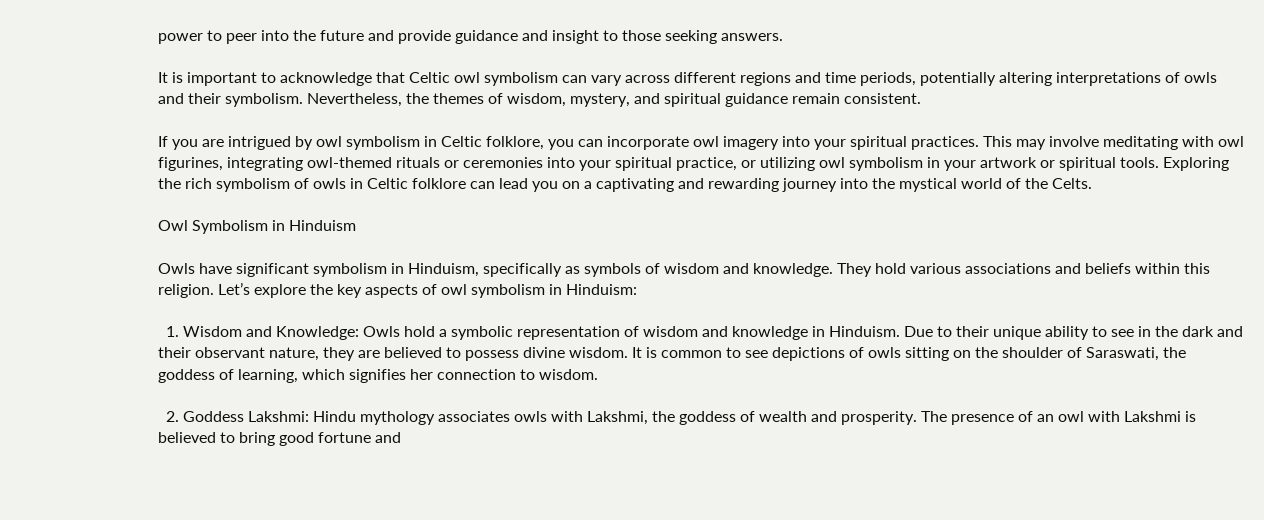power to peer into the future and provide guidance and insight to those seeking answers.

It is important to acknowledge that Celtic owl symbolism can vary across different regions and time periods, potentially altering interpretations of owls and their symbolism. Nevertheless, the themes of wisdom, mystery, and spiritual guidance remain consistent.

If you are intrigued by owl symbolism in Celtic folklore, you can incorporate owl imagery into your spiritual practices. This may involve meditating with owl figurines, integrating owl-themed rituals or ceremonies into your spiritual practice, or utilizing owl symbolism in your artwork or spiritual tools. Exploring the rich symbolism of owls in Celtic folklore can lead you on a captivating and rewarding journey into the mystical world of the Celts.

Owl Symbolism in Hinduism

Owls have significant symbolism in Hinduism, specifically as symbols of wisdom and knowledge. They hold various associations and beliefs within this religion. Let’s explore the key aspects of owl symbolism in Hinduism:

  1. Wisdom and Knowledge: Owls hold a symbolic representation of wisdom and knowledge in Hinduism. Due to their unique ability to see in the dark and their observant nature, they are believed to possess divine wisdom. It is common to see depictions of owls sitting on the shoulder of Saraswati, the goddess of learning, which signifies her connection to wisdom.

  2. Goddess Lakshmi: Hindu mythology associates owls with Lakshmi, the goddess of wealth and prosperity. The presence of an owl with Lakshmi is believed to bring good fortune and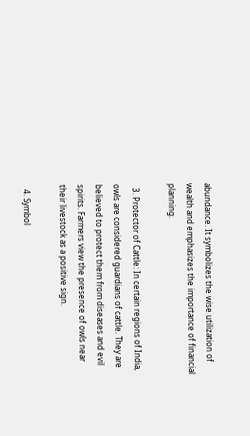abundance. It symbolizes the wise utilization of wealth and emphasizes the importance of financial planning.

  3. Protector of Cattle: In certain regions of India, owls are considered guardians of cattle. They are believed to protect them from diseases and evil spirits. Farmers view the presence of owls near their livestock as a positive sign.

  4. Symbol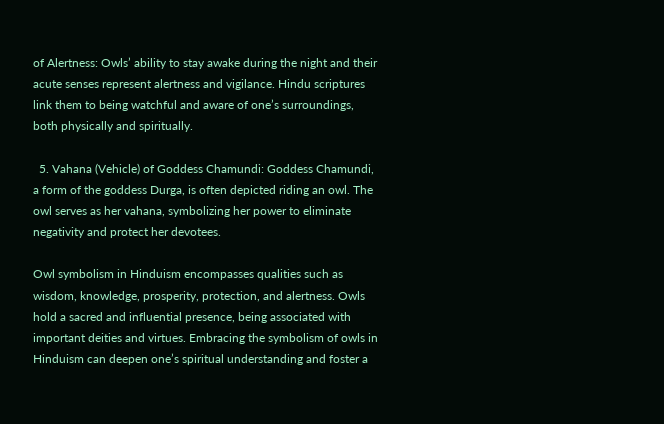of Alertness: Owls’ ability to stay awake during the night and their acute senses represent alertness and vigilance. Hindu scriptures link them to being watchful and aware of one’s surroundings, both physically and spiritually.

  5. Vahana (Vehicle) of Goddess Chamundi: Goddess Chamundi, a form of the goddess Durga, is often depicted riding an owl. The owl serves as her vahana, symbolizing her power to eliminate negativity and protect her devotees.

Owl symbolism in Hinduism encompasses qualities such as wisdom, knowledge, prosperity, protection, and alertness. Owls hold a sacred and influential presence, being associated with important deities and virtues. Embracing the symbolism of owls in Hinduism can deepen one’s spiritual understanding and foster a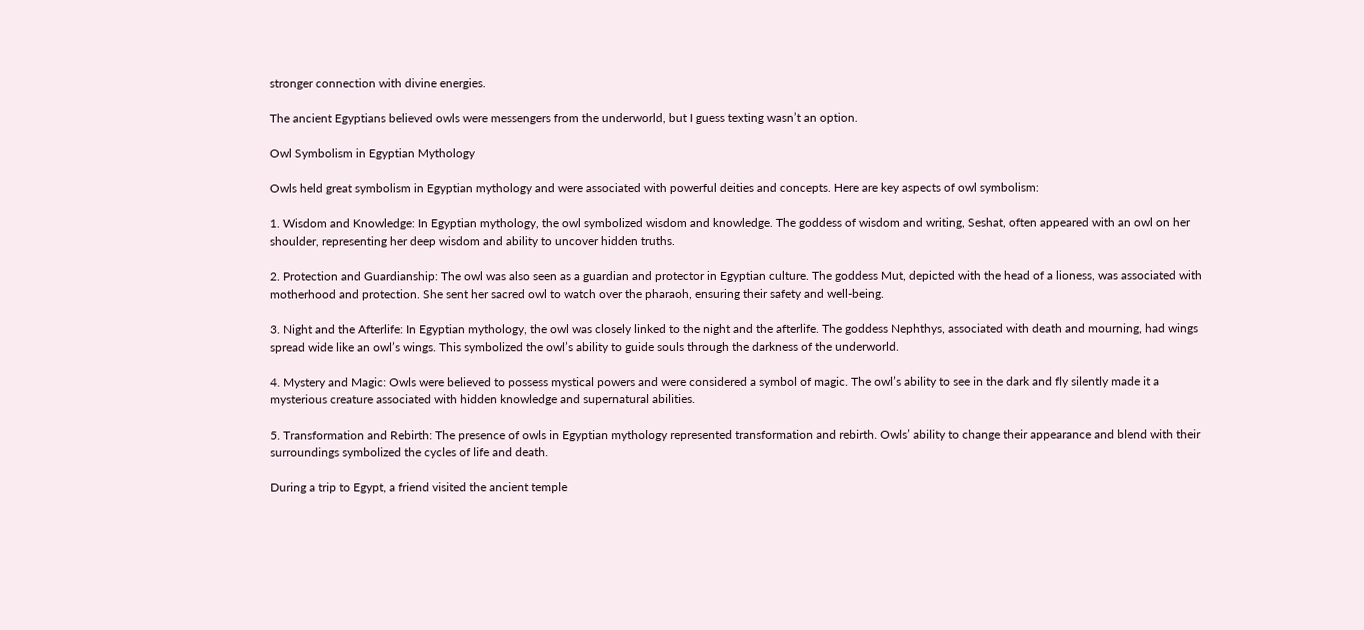stronger connection with divine energies.

The ancient Egyptians believed owls were messengers from the underworld, but I guess texting wasn’t an option.

Owl Symbolism in Egyptian Mythology

Owls held great symbolism in Egyptian mythology and were associated with powerful deities and concepts. Here are key aspects of owl symbolism:

1. Wisdom and Knowledge: In Egyptian mythology, the owl symbolized wisdom and knowledge. The goddess of wisdom and writing, Seshat, often appeared with an owl on her shoulder, representing her deep wisdom and ability to uncover hidden truths.

2. Protection and Guardianship: The owl was also seen as a guardian and protector in Egyptian culture. The goddess Mut, depicted with the head of a lioness, was associated with motherhood and protection. She sent her sacred owl to watch over the pharaoh, ensuring their safety and well-being.

3. Night and the Afterlife: In Egyptian mythology, the owl was closely linked to the night and the afterlife. The goddess Nephthys, associated with death and mourning, had wings spread wide like an owl’s wings. This symbolized the owl’s ability to guide souls through the darkness of the underworld.

4. Mystery and Magic: Owls were believed to possess mystical powers and were considered a symbol of magic. The owl’s ability to see in the dark and fly silently made it a mysterious creature associated with hidden knowledge and supernatural abilities.

5. Transformation and Rebirth: The presence of owls in Egyptian mythology represented transformation and rebirth. Owls’ ability to change their appearance and blend with their surroundings symbolized the cycles of life and death.

During a trip to Egypt, a friend visited the ancient temple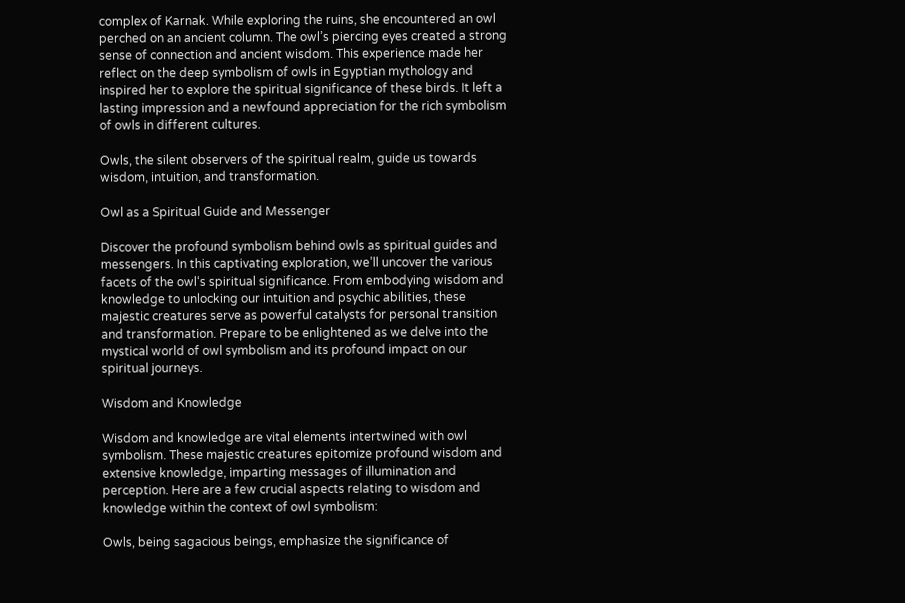complex of Karnak. While exploring the ruins, she encountered an owl perched on an ancient column. The owl’s piercing eyes created a strong sense of connection and ancient wisdom. This experience made her reflect on the deep symbolism of owls in Egyptian mythology and inspired her to explore the spiritual significance of these birds. It left a lasting impression and a newfound appreciation for the rich symbolism of owls in different cultures.

Owls, the silent observers of the spiritual realm, guide us towards wisdom, intuition, and transformation.

Owl as a Spiritual Guide and Messenger

Discover the profound symbolism behind owls as spiritual guides and messengers. In this captivating exploration, we’ll uncover the various facets of the owl‘s spiritual significance. From embodying wisdom and knowledge to unlocking our intuition and psychic abilities, these majestic creatures serve as powerful catalysts for personal transition and transformation. Prepare to be enlightened as we delve into the mystical world of owl symbolism and its profound impact on our spiritual journeys.

Wisdom and Knowledge

Wisdom and knowledge are vital elements intertwined with owl symbolism. These majestic creatures epitomize profound wisdom and extensive knowledge, imparting messages of illumination and perception. Here are a few crucial aspects relating to wisdom and knowledge within the context of owl symbolism:

Owls, being sagacious beings, emphasize the significance of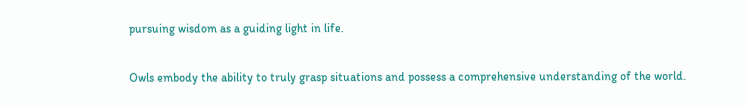pursuing wisdom as a guiding light in life.

Owls embody the ability to truly grasp situations and possess a comprehensive understanding of the world.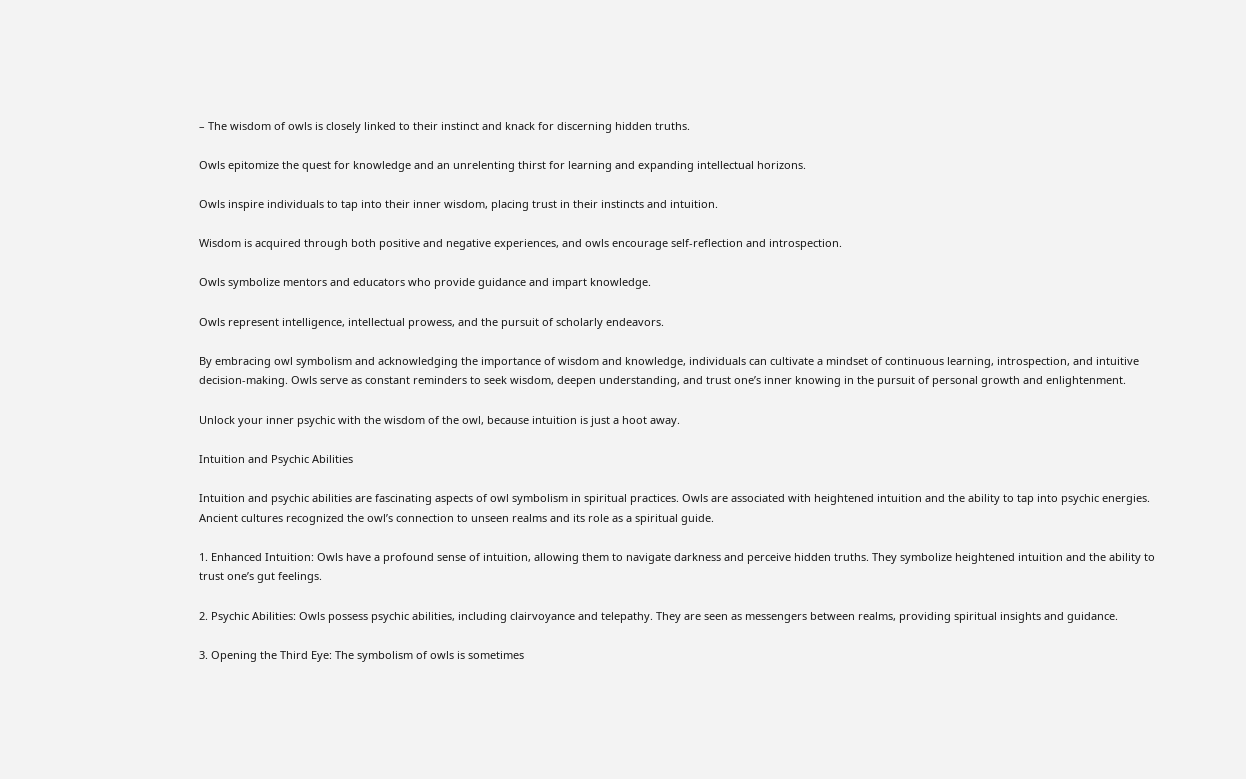– The wisdom of owls is closely linked to their instinct and knack for discerning hidden truths.

Owls epitomize the quest for knowledge and an unrelenting thirst for learning and expanding intellectual horizons.

Owls inspire individuals to tap into their inner wisdom, placing trust in their instincts and intuition.

Wisdom is acquired through both positive and negative experiences, and owls encourage self-reflection and introspection.

Owls symbolize mentors and educators who provide guidance and impart knowledge.

Owls represent intelligence, intellectual prowess, and the pursuit of scholarly endeavors.

By embracing owl symbolism and acknowledging the importance of wisdom and knowledge, individuals can cultivate a mindset of continuous learning, introspection, and intuitive decision-making. Owls serve as constant reminders to seek wisdom, deepen understanding, and trust one’s inner knowing in the pursuit of personal growth and enlightenment.

Unlock your inner psychic with the wisdom of the owl, because intuition is just a hoot away.

Intuition and Psychic Abilities

Intuition and psychic abilities are fascinating aspects of owl symbolism in spiritual practices. Owls are associated with heightened intuition and the ability to tap into psychic energies. Ancient cultures recognized the owl’s connection to unseen realms and its role as a spiritual guide.

1. Enhanced Intuition: Owls have a profound sense of intuition, allowing them to navigate darkness and perceive hidden truths. They symbolize heightened intuition and the ability to trust one’s gut feelings.

2. Psychic Abilities: Owls possess psychic abilities, including clairvoyance and telepathy. They are seen as messengers between realms, providing spiritual insights and guidance.

3. Opening the Third Eye: The symbolism of owls is sometimes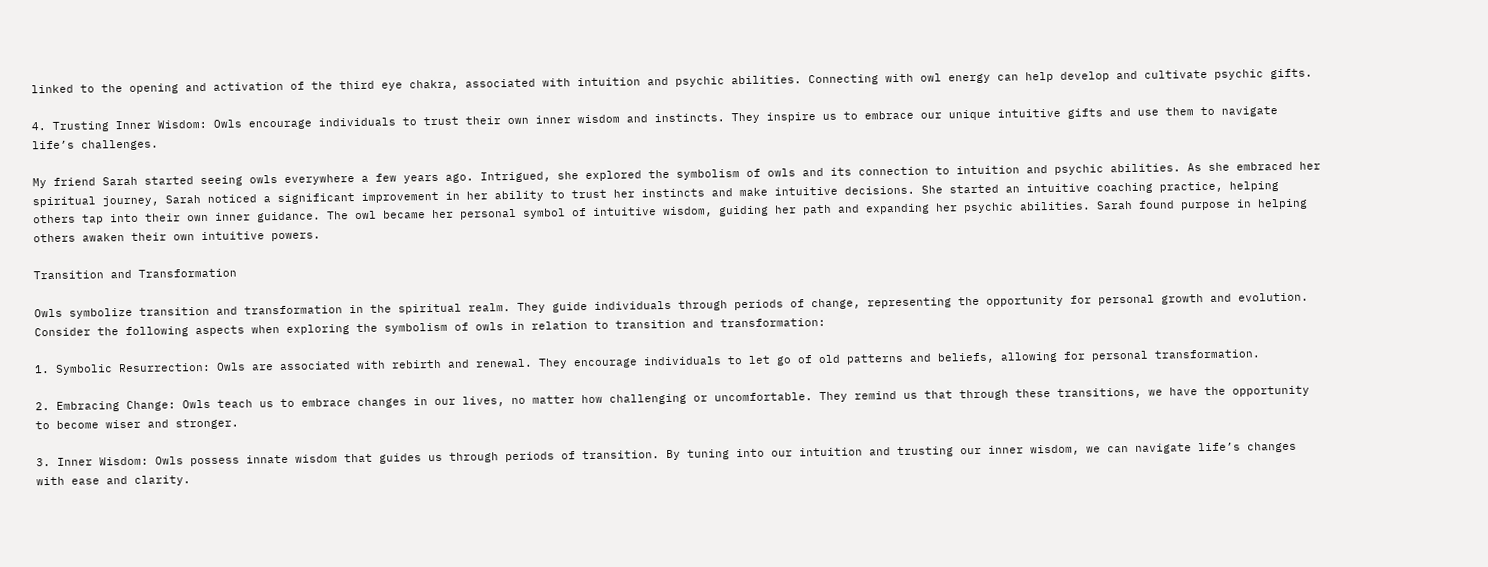linked to the opening and activation of the third eye chakra, associated with intuition and psychic abilities. Connecting with owl energy can help develop and cultivate psychic gifts.

4. Trusting Inner Wisdom: Owls encourage individuals to trust their own inner wisdom and instincts. They inspire us to embrace our unique intuitive gifts and use them to navigate life’s challenges.

My friend Sarah started seeing owls everywhere a few years ago. Intrigued, she explored the symbolism of owls and its connection to intuition and psychic abilities. As she embraced her spiritual journey, Sarah noticed a significant improvement in her ability to trust her instincts and make intuitive decisions. She started an intuitive coaching practice, helping others tap into their own inner guidance. The owl became her personal symbol of intuitive wisdom, guiding her path and expanding her psychic abilities. Sarah found purpose in helping others awaken their own intuitive powers.

Transition and Transformation

Owls symbolize transition and transformation in the spiritual realm. They guide individuals through periods of change, representing the opportunity for personal growth and evolution. Consider the following aspects when exploring the symbolism of owls in relation to transition and transformation:

1. Symbolic Resurrection: Owls are associated with rebirth and renewal. They encourage individuals to let go of old patterns and beliefs, allowing for personal transformation.

2. Embracing Change: Owls teach us to embrace changes in our lives, no matter how challenging or uncomfortable. They remind us that through these transitions, we have the opportunity to become wiser and stronger.

3. Inner Wisdom: Owls possess innate wisdom that guides us through periods of transition. By tuning into our intuition and trusting our inner wisdom, we can navigate life’s changes with ease and clarity.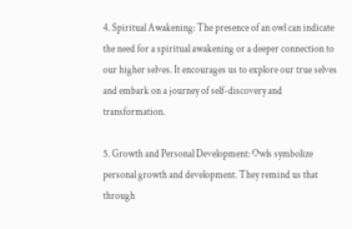4. Spiritual Awakening: The presence of an owl can indicate the need for a spiritual awakening or a deeper connection to our higher selves. It encourages us to explore our true selves and embark on a journey of self-discovery and transformation.

5. Growth and Personal Development: Owls symbolize personal growth and development. They remind us that through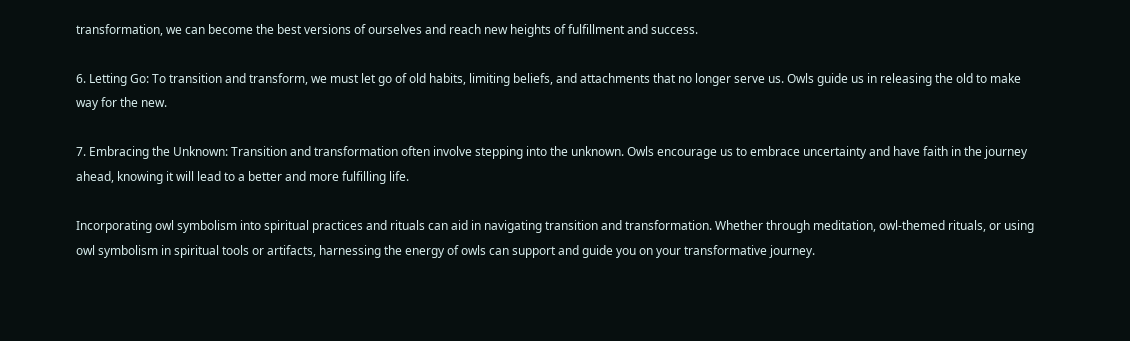transformation, we can become the best versions of ourselves and reach new heights of fulfillment and success.

6. Letting Go: To transition and transform, we must let go of old habits, limiting beliefs, and attachments that no longer serve us. Owls guide us in releasing the old to make way for the new.

7. Embracing the Unknown: Transition and transformation often involve stepping into the unknown. Owls encourage us to embrace uncertainty and have faith in the journey ahead, knowing it will lead to a better and more fulfilling life.

Incorporating owl symbolism into spiritual practices and rituals can aid in navigating transition and transformation. Whether through meditation, owl-themed rituals, or using owl symbolism in spiritual tools or artifacts, harnessing the energy of owls can support and guide you on your transformative journey.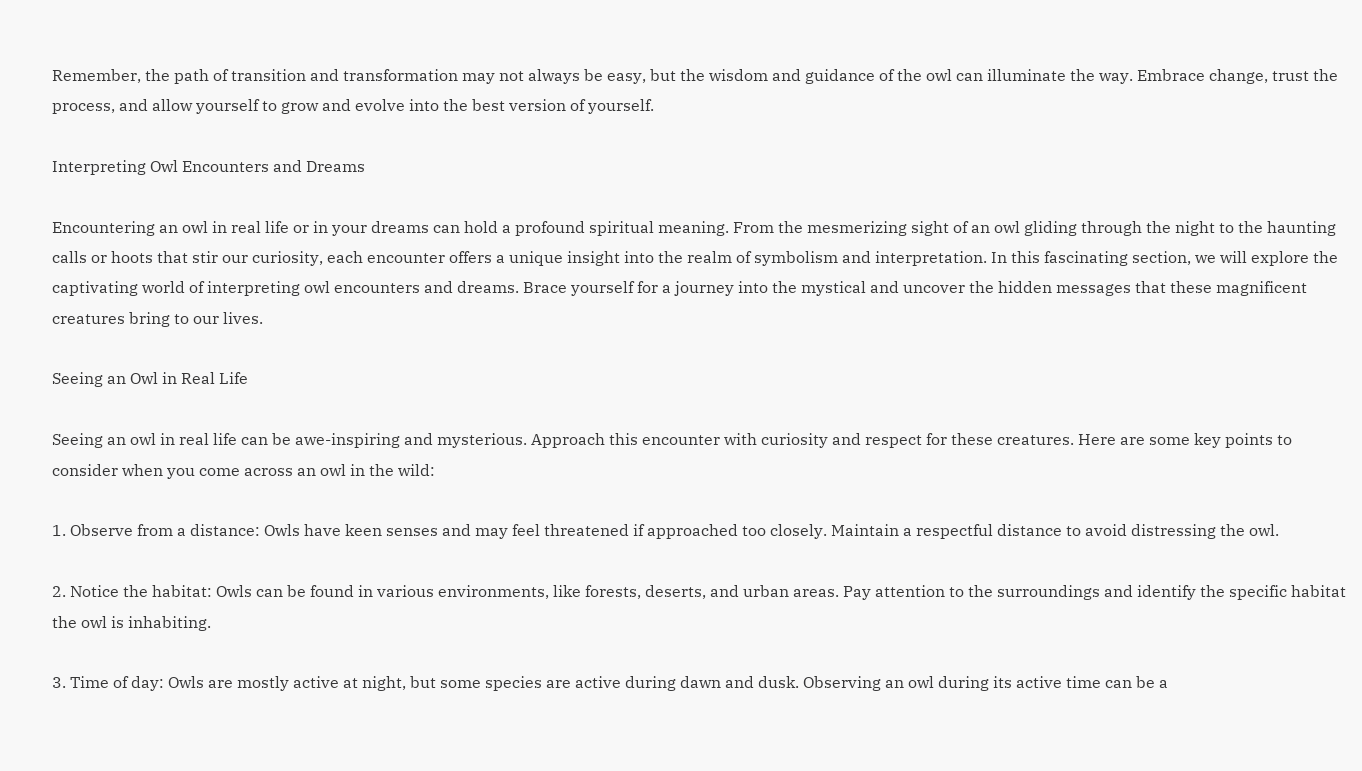Remember, the path of transition and transformation may not always be easy, but the wisdom and guidance of the owl can illuminate the way. Embrace change, trust the process, and allow yourself to grow and evolve into the best version of yourself.

Interpreting Owl Encounters and Dreams

Encountering an owl in real life or in your dreams can hold a profound spiritual meaning. From the mesmerizing sight of an owl gliding through the night to the haunting calls or hoots that stir our curiosity, each encounter offers a unique insight into the realm of symbolism and interpretation. In this fascinating section, we will explore the captivating world of interpreting owl encounters and dreams. Brace yourself for a journey into the mystical and uncover the hidden messages that these magnificent creatures bring to our lives.

Seeing an Owl in Real Life

Seeing an owl in real life can be awe-inspiring and mysterious. Approach this encounter with curiosity and respect for these creatures. Here are some key points to consider when you come across an owl in the wild:

1. Observe from a distance: Owls have keen senses and may feel threatened if approached too closely. Maintain a respectful distance to avoid distressing the owl.

2. Notice the habitat: Owls can be found in various environments, like forests, deserts, and urban areas. Pay attention to the surroundings and identify the specific habitat the owl is inhabiting.

3. Time of day: Owls are mostly active at night, but some species are active during dawn and dusk. Observing an owl during its active time can be a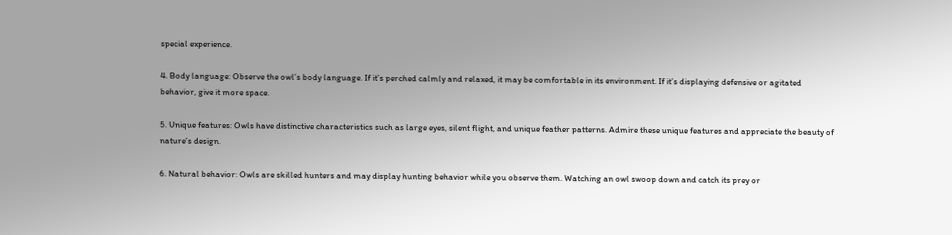special experience.

4. Body language: Observe the owl’s body language. If it’s perched calmly and relaxed, it may be comfortable in its environment. If it’s displaying defensive or agitated behavior, give it more space.

5. Unique features: Owls have distinctive characteristics such as large eyes, silent flight, and unique feather patterns. Admire these unique features and appreciate the beauty of nature’s design.

6. Natural behavior: Owls are skilled hunters and may display hunting behavior while you observe them. Watching an owl swoop down and catch its prey or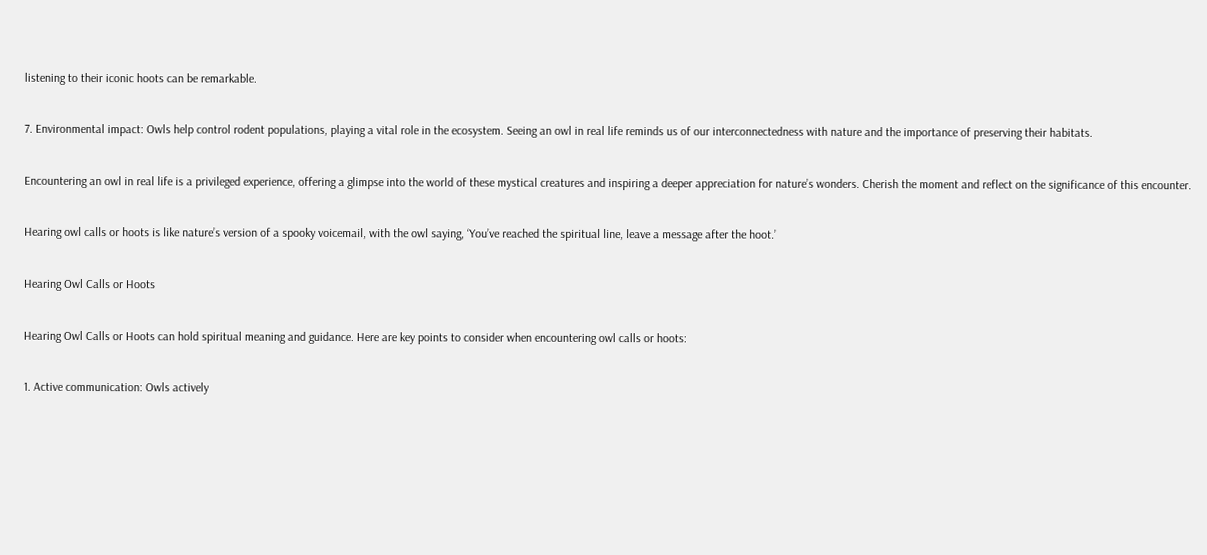listening to their iconic hoots can be remarkable.

7. Environmental impact: Owls help control rodent populations, playing a vital role in the ecosystem. Seeing an owl in real life reminds us of our interconnectedness with nature and the importance of preserving their habitats.

Encountering an owl in real life is a privileged experience, offering a glimpse into the world of these mystical creatures and inspiring a deeper appreciation for nature’s wonders. Cherish the moment and reflect on the significance of this encounter.

Hearing owl calls or hoots is like nature’s version of a spooky voicemail, with the owl saying, ‘You’ve reached the spiritual line, leave a message after the hoot.’

Hearing Owl Calls or Hoots

Hearing Owl Calls or Hoots can hold spiritual meaning and guidance. Here are key points to consider when encountering owl calls or hoots:

1. Active communication: Owls actively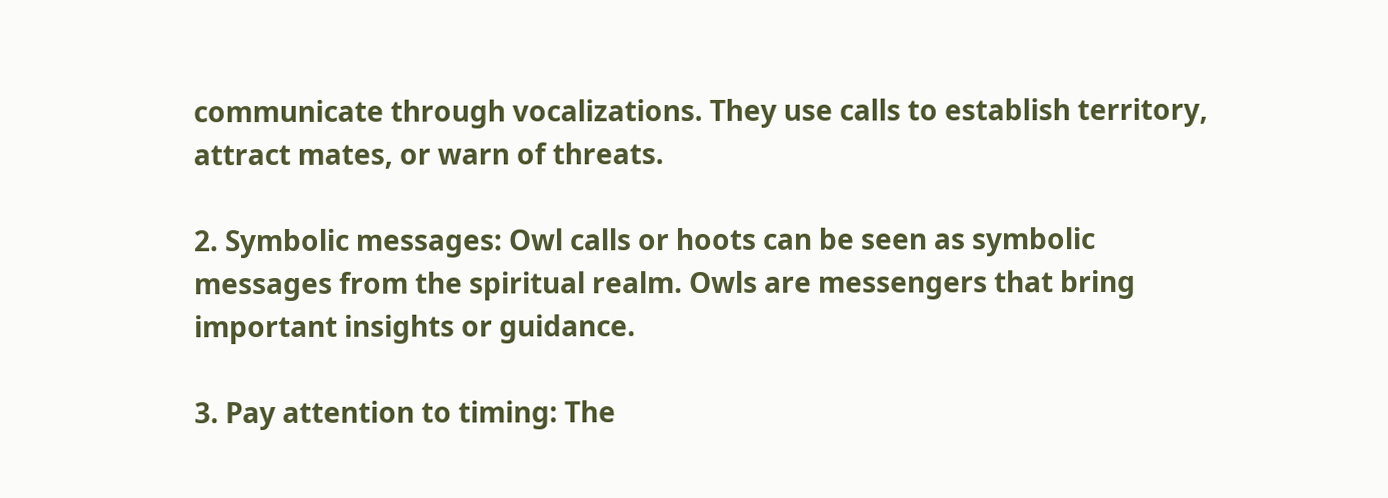communicate through vocalizations. They use calls to establish territory, attract mates, or warn of threats.

2. Symbolic messages: Owl calls or hoots can be seen as symbolic messages from the spiritual realm. Owls are messengers that bring important insights or guidance.

3. Pay attention to timing: The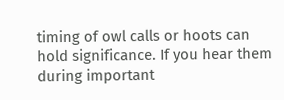timing of owl calls or hoots can hold significance. If you hear them during important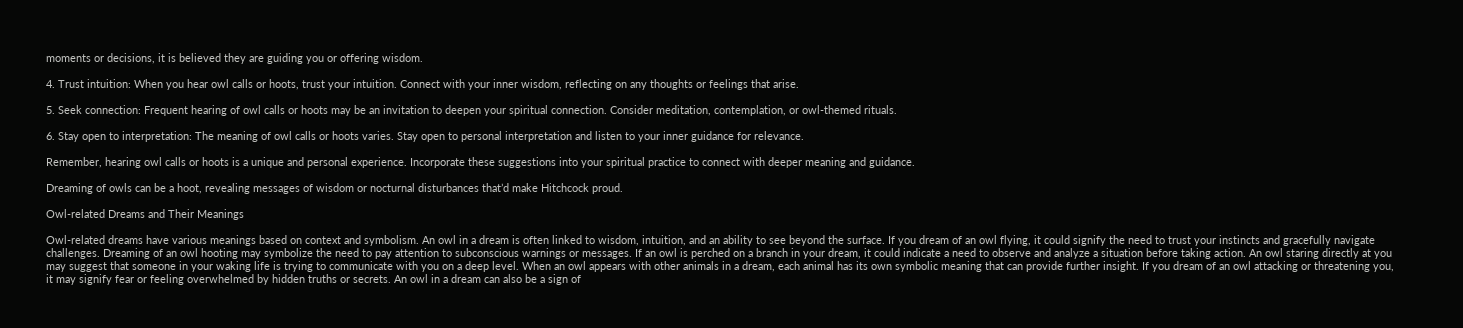moments or decisions, it is believed they are guiding you or offering wisdom.

4. Trust intuition: When you hear owl calls or hoots, trust your intuition. Connect with your inner wisdom, reflecting on any thoughts or feelings that arise.

5. Seek connection: Frequent hearing of owl calls or hoots may be an invitation to deepen your spiritual connection. Consider meditation, contemplation, or owl-themed rituals.

6. Stay open to interpretation: The meaning of owl calls or hoots varies. Stay open to personal interpretation and listen to your inner guidance for relevance.

Remember, hearing owl calls or hoots is a unique and personal experience. Incorporate these suggestions into your spiritual practice to connect with deeper meaning and guidance.

Dreaming of owls can be a hoot, revealing messages of wisdom or nocturnal disturbances that’d make Hitchcock proud.

Owl-related Dreams and Their Meanings

Owl-related dreams have various meanings based on context and symbolism. An owl in a dream is often linked to wisdom, intuition, and an ability to see beyond the surface. If you dream of an owl flying, it could signify the need to trust your instincts and gracefully navigate challenges. Dreaming of an owl hooting may symbolize the need to pay attention to subconscious warnings or messages. If an owl is perched on a branch in your dream, it could indicate a need to observe and analyze a situation before taking action. An owl staring directly at you may suggest that someone in your waking life is trying to communicate with you on a deep level. When an owl appears with other animals in a dream, each animal has its own symbolic meaning that can provide further insight. If you dream of an owl attacking or threatening you, it may signify fear or feeling overwhelmed by hidden truths or secrets. An owl in a dream can also be a sign of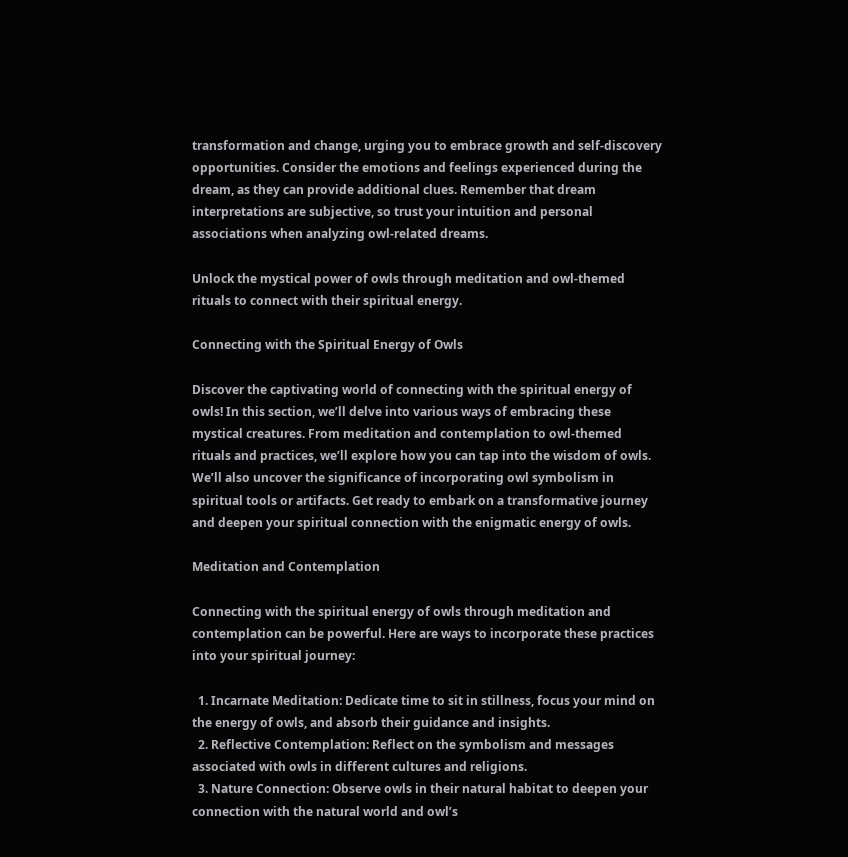transformation and change, urging you to embrace growth and self-discovery opportunities. Consider the emotions and feelings experienced during the dream, as they can provide additional clues. Remember that dream interpretations are subjective, so trust your intuition and personal associations when analyzing owl-related dreams.

Unlock the mystical power of owls through meditation and owl-themed rituals to connect with their spiritual energy.

Connecting with the Spiritual Energy of Owls

Discover the captivating world of connecting with the spiritual energy of owls! In this section, we’ll delve into various ways of embracing these mystical creatures. From meditation and contemplation to owl-themed rituals and practices, we’ll explore how you can tap into the wisdom of owls. We’ll also uncover the significance of incorporating owl symbolism in spiritual tools or artifacts. Get ready to embark on a transformative journey and deepen your spiritual connection with the enigmatic energy of owls.

Meditation and Contemplation

Connecting with the spiritual energy of owls through meditation and contemplation can be powerful. Here are ways to incorporate these practices into your spiritual journey:

  1. Incarnate Meditation: Dedicate time to sit in stillness, focus your mind on the energy of owls, and absorb their guidance and insights.
  2. Reflective Contemplation: Reflect on the symbolism and messages associated with owls in different cultures and religions.
  3. Nature Connection: Observe owls in their natural habitat to deepen your connection with the natural world and owl’s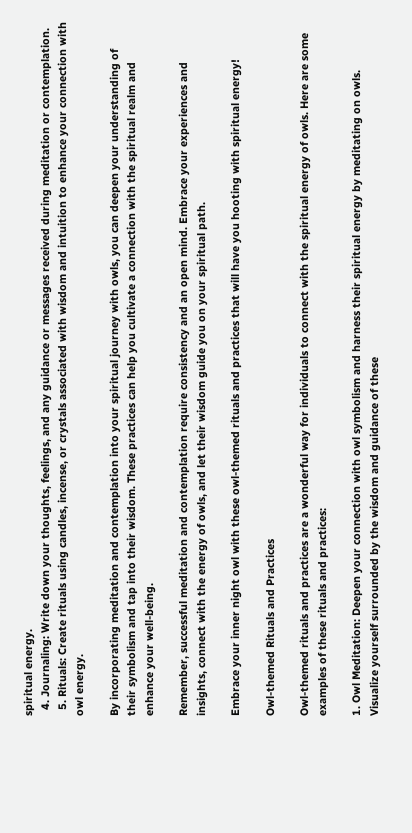spiritual energy.
  4. Journaling: Write down your thoughts, feelings, and any guidance or messages received during meditation or contemplation.
  5. Rituals: Create rituals using candles, incense, or crystals associated with wisdom and intuition to enhance your connection with owl energy.

By incorporating meditation and contemplation into your spiritual journey with owls, you can deepen your understanding of their symbolism and tap into their wisdom. These practices can help you cultivate a connection with the spiritual realm and enhance your well-being.

Remember, successful meditation and contemplation require consistency and an open mind. Embrace your experiences and insights, connect with the energy of owls, and let their wisdom guide you on your spiritual path.

Embrace your inner night owl with these owl-themed rituals and practices that will have you hooting with spiritual energy!

Owl-themed Rituals and Practices

Owl-themed rituals and practices are a wonderful way for individuals to connect with the spiritual energy of owls. Here are some examples of these rituals and practices:

1. Owl Meditation: Deepen your connection with owl symbolism and harness their spiritual energy by meditating on owls. Visualize yourself surrounded by the wisdom and guidance of these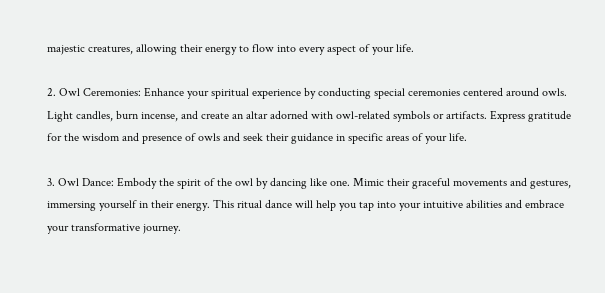majestic creatures, allowing their energy to flow into every aspect of your life.

2. Owl Ceremonies: Enhance your spiritual experience by conducting special ceremonies centered around owls. Light candles, burn incense, and create an altar adorned with owl-related symbols or artifacts. Express gratitude for the wisdom and presence of owls and seek their guidance in specific areas of your life.

3. Owl Dance: Embody the spirit of the owl by dancing like one. Mimic their graceful movements and gestures, immersing yourself in their energy. This ritual dance will help you tap into your intuitive abilities and embrace your transformative journey.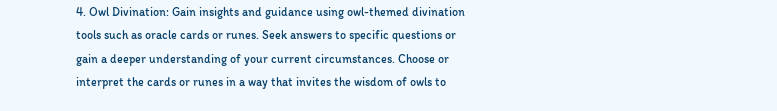4. Owl Divination: Gain insights and guidance using owl-themed divination tools such as oracle cards or runes. Seek answers to specific questions or gain a deeper understanding of your current circumstances. Choose or interpret the cards or runes in a way that invites the wisdom of owls to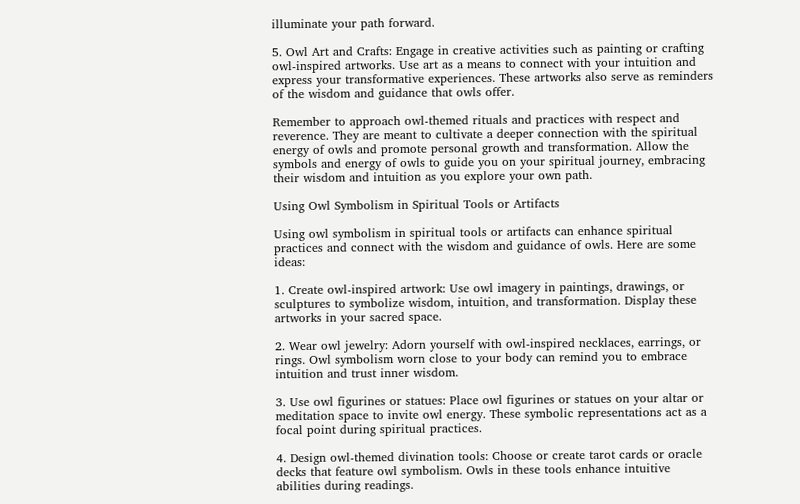illuminate your path forward.

5. Owl Art and Crafts: Engage in creative activities such as painting or crafting owl-inspired artworks. Use art as a means to connect with your intuition and express your transformative experiences. These artworks also serve as reminders of the wisdom and guidance that owls offer.

Remember to approach owl-themed rituals and practices with respect and reverence. They are meant to cultivate a deeper connection with the spiritual energy of owls and promote personal growth and transformation. Allow the symbols and energy of owls to guide you on your spiritual journey, embracing their wisdom and intuition as you explore your own path.

Using Owl Symbolism in Spiritual Tools or Artifacts

Using owl symbolism in spiritual tools or artifacts can enhance spiritual practices and connect with the wisdom and guidance of owls. Here are some ideas:

1. Create owl-inspired artwork: Use owl imagery in paintings, drawings, or sculptures to symbolize wisdom, intuition, and transformation. Display these artworks in your sacred space.

2. Wear owl jewelry: Adorn yourself with owl-inspired necklaces, earrings, or rings. Owl symbolism worn close to your body can remind you to embrace intuition and trust inner wisdom.

3. Use owl figurines or statues: Place owl figurines or statues on your altar or meditation space to invite owl energy. These symbolic representations act as a focal point during spiritual practices.

4. Design owl-themed divination tools: Choose or create tarot cards or oracle decks that feature owl symbolism. Owls in these tools enhance intuitive abilities during readings.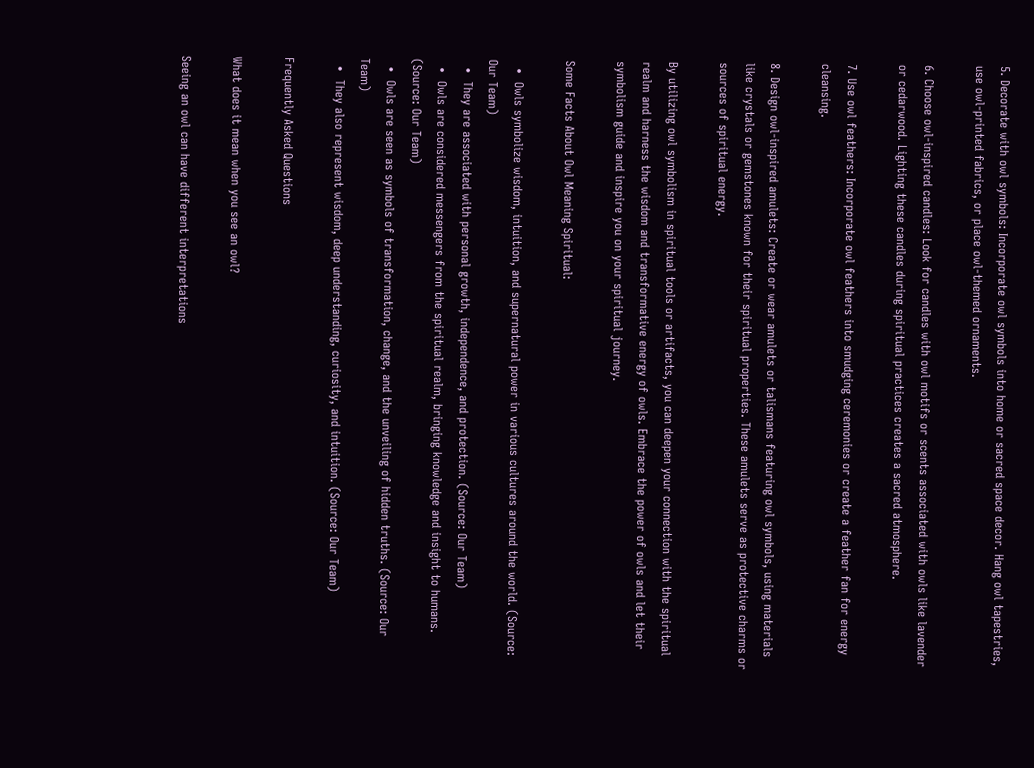5. Decorate with owl symbols: Incorporate owl symbols into home or sacred space decor. Hang owl tapestries, use owl-printed fabrics, or place owl-themed ornaments.

6. Choose owl-inspired candles: Look for candles with owl motifs or scents associated with owls like lavender or cedarwood. Lighting these candles during spiritual practices creates a sacred atmosphere.

7. Use owl feathers: Incorporate owl feathers into smudging ceremonies or create a feather fan for energy cleansing.

8. Design owl-inspired amulets: Create or wear amulets or talismans featuring owl symbols, using materials like crystals or gemstones known for their spiritual properties. These amulets serve as protective charms or sources of spiritual energy.

By utilizing owl symbolism in spiritual tools or artifacts, you can deepen your connection with the spiritual realm and harness the wisdom and transformative energy of owls. Embrace the power of owls and let their symbolism guide and inspire you on your spiritual journey.

Some Facts About Owl Meaning Spiritual:

  •  Owls symbolize wisdom, intuition, and supernatural power in various cultures around the world. (Source: Our Team)
  •  They are associated with personal growth, independence, and protection. (Source: Our Team)
  •  Owls are considered messengers from the spiritual realm, bringing knowledge and insight to humans. (Source: Our Team)
  •  Owls are seen as symbols of transformation, change, and the unveiling of hidden truths. (Source: Our Team)
  •  They also represent wisdom, deep understanding, curiosity, and intuition. (Source: Our Team)

Frequently Asked Questions

What does it mean when you see an owl?

Seeing an owl can have different interpretations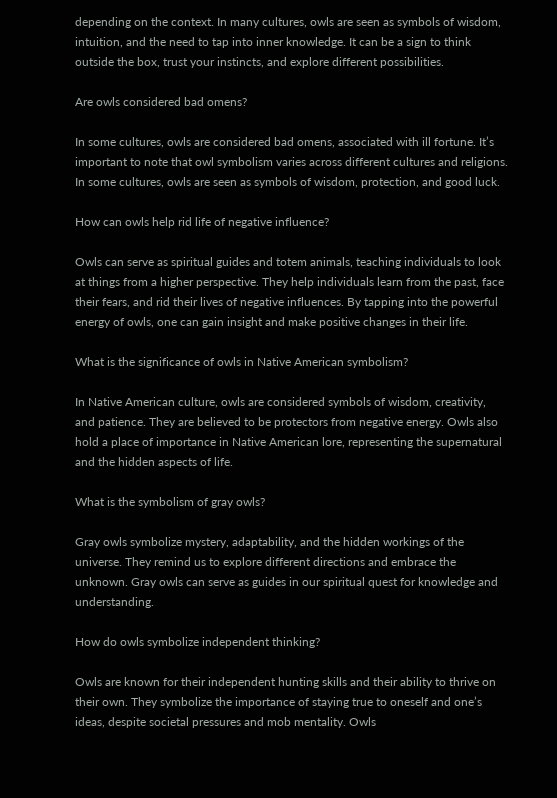depending on the context. In many cultures, owls are seen as symbols of wisdom, intuition, and the need to tap into inner knowledge. It can be a sign to think outside the box, trust your instincts, and explore different possibilities.

Are owls considered bad omens?

In some cultures, owls are considered bad omens, associated with ill fortune. It’s important to note that owl symbolism varies across different cultures and religions. In some cultures, owls are seen as symbols of wisdom, protection, and good luck.

How can owls help rid life of negative influence?

Owls can serve as spiritual guides and totem animals, teaching individuals to look at things from a higher perspective. They help individuals learn from the past, face their fears, and rid their lives of negative influences. By tapping into the powerful energy of owls, one can gain insight and make positive changes in their life.

What is the significance of owls in Native American symbolism?

In Native American culture, owls are considered symbols of wisdom, creativity, and patience. They are believed to be protectors from negative energy. Owls also hold a place of importance in Native American lore, representing the supernatural and the hidden aspects of life.

What is the symbolism of gray owls?

Gray owls symbolize mystery, adaptability, and the hidden workings of the universe. They remind us to explore different directions and embrace the unknown. Gray owls can serve as guides in our spiritual quest for knowledge and understanding.

How do owls symbolize independent thinking?

Owls are known for their independent hunting skills and their ability to thrive on their own. They symbolize the importance of staying true to oneself and one’s ideas, despite societal pressures and mob mentality. Owls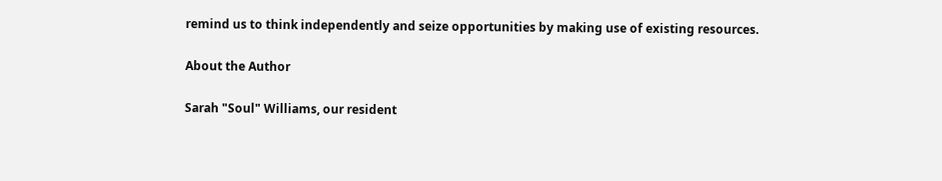remind us to think independently and seize opportunities by making use of existing resources.

About the Author

Sarah "Soul" Williams, our resident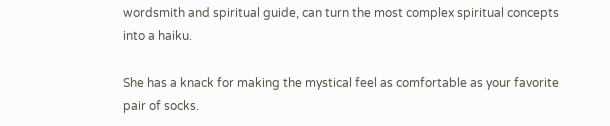wordsmith and spiritual guide, can turn the most complex spiritual concepts into a haiku.

She has a knack for making the mystical feel as comfortable as your favorite pair of socks.